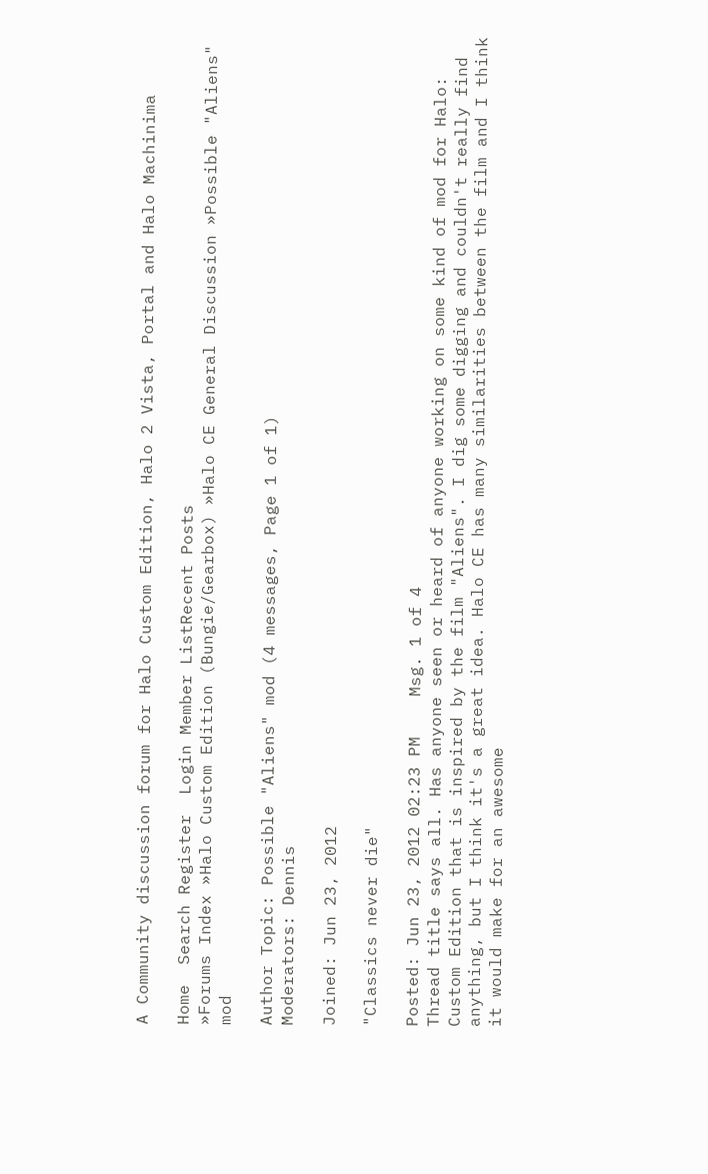A Community discussion forum for Halo Custom Edition, Halo 2 Vista, Portal and Halo Machinima

Home  Search Register  Login Member ListRecent Posts
»Forums Index »Halo Custom Edition (Bungie/Gearbox) »Halo CE General Discussion »Possible "Aliens" mod

Author Topic: Possible "Aliens" mod (4 messages, Page 1 of 1)
Moderators: Dennis

Joined: Jun 23, 2012

"Classics never die"

Posted: Jun 23, 2012 02:23 PM    Msg. 1 of 4
Thread title says all. Has anyone seen or heard of anyone working on some kind of mod for Halo: Custom Edition that is inspired by the film "Aliens". I dig some digging and couldn't really find anything, but I think it's a great idea. Halo CE has many similarities between the film and I think it would make for an awesome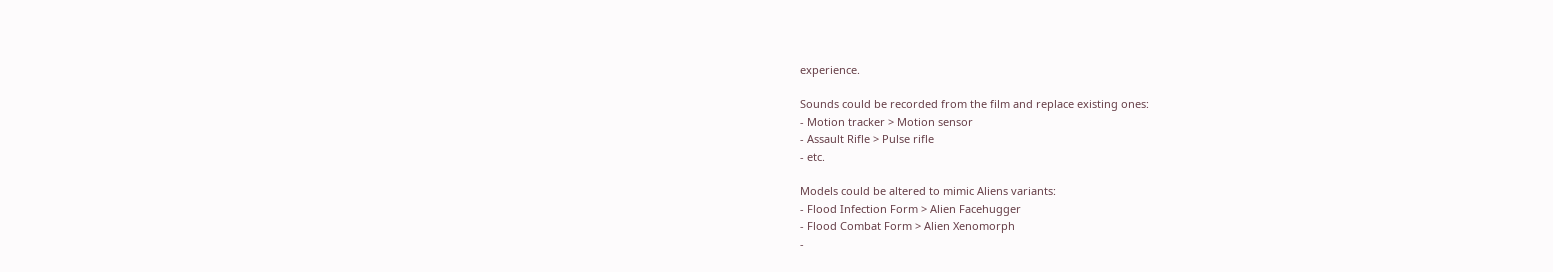experience.

Sounds could be recorded from the film and replace existing ones:
- Motion tracker > Motion sensor
- Assault Rifle > Pulse rifle
- etc.

Models could be altered to mimic Aliens variants:
- Flood Infection Form > Alien Facehugger
- Flood Combat Form > Alien Xenomorph
-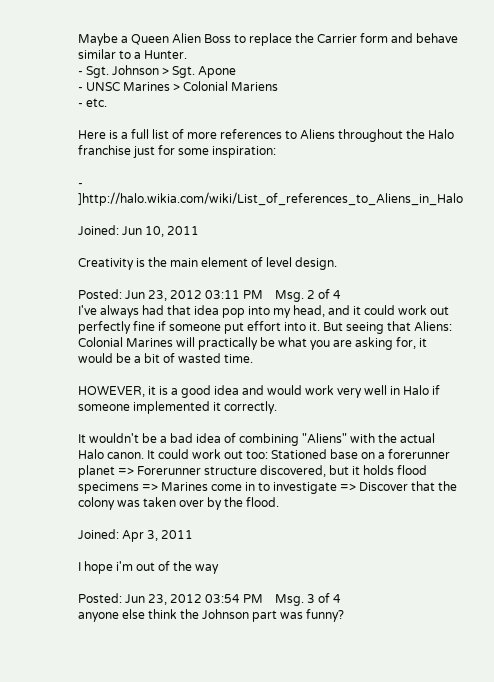Maybe a Queen Alien Boss to replace the Carrier form and behave similar to a Hunter.
- Sgt. Johnson > Sgt. Apone
- UNSC Marines > Colonial Mariens
- etc.

Here is a full list of more references to Aliens throughout the Halo franchise just for some inspiration:

- ]http://halo.wikia.com/wiki/List_of_references_to_Aliens_in_Halo

Joined: Jun 10, 2011

Creativity is the main element of level design.

Posted: Jun 23, 2012 03:11 PM    Msg. 2 of 4
I've always had that idea pop into my head, and it could work out perfectly fine if someone put effort into it. But seeing that Aliens: Colonial Marines will practically be what you are asking for, it would be a bit of wasted time.

HOWEVER, it is a good idea and would work very well in Halo if someone implemented it correctly.

It wouldn't be a bad idea of combining "Aliens" with the actual Halo canon. It could work out too: Stationed base on a forerunner planet => Forerunner structure discovered, but it holds flood specimens => Marines come in to investigate => Discover that the colony was taken over by the flood.

Joined: Apr 3, 2011

I hope i'm out of the way

Posted: Jun 23, 2012 03:54 PM    Msg. 3 of 4
anyone else think the Johnson part was funny?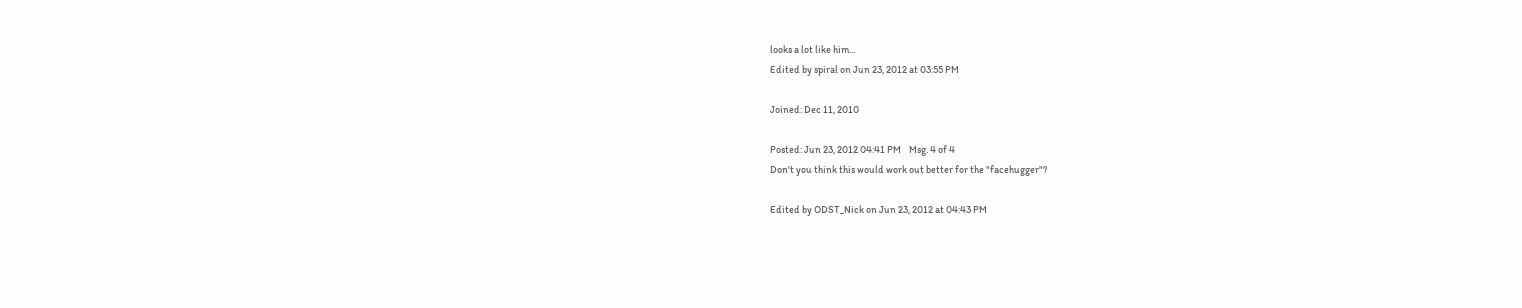looks a lot like him...
Edited by spiral on Jun 23, 2012 at 03:55 PM

Joined: Dec 11, 2010

Posted: Jun 23, 2012 04:41 PM    Msg. 4 of 4
Don't you think this would work out better for the "facehugger"?

Edited by ODST_Nick on Jun 23, 2012 at 04:43 PM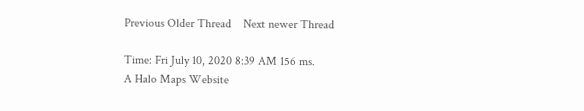Previous Older Thread    Next newer Thread

Time: Fri July 10, 2020 8:39 AM 156 ms.
A Halo Maps Website